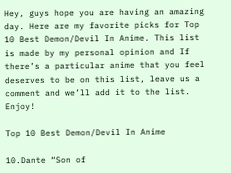Hey, guys hope you are having an amazing day. Here are my favorite picks for Top 10 Best Demon/Devil In Anime. This list is made by my personal opinion and If there’s a particular anime that you feel deserves to be on this list, leave us a comment and we’ll add it to the list. Enjoy!

Top 10 Best Demon/Devil In Anime

10.Dante “Son of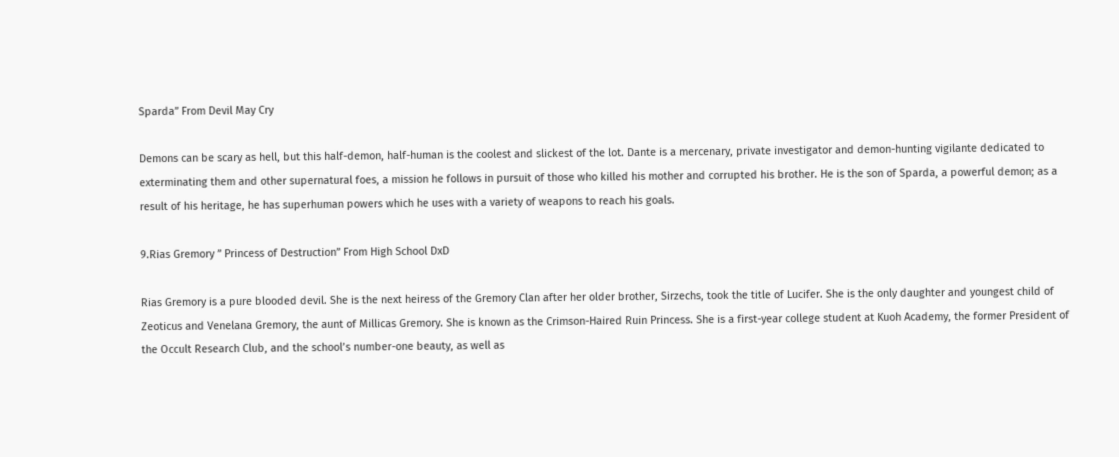Sparda” From Devil May Cry

Demons can be scary as hell, but this half-demon, half-human is the coolest and slickest of the lot. Dante is a mercenary, private investigator and demon-hunting vigilante dedicated to exterminating them and other supernatural foes, a mission he follows in pursuit of those who killed his mother and corrupted his brother. He is the son of Sparda, a powerful demon; as a result of his heritage, he has superhuman powers which he uses with a variety of weapons to reach his goals.

9.Rias Gremory ” Princess of Destruction” From High School DxD

Rias Gremory is a pure blooded devil. She is the next heiress of the Gremory Clan after her older brother, Sirzechs, took the title of Lucifer. She is the only daughter and youngest child of Zeoticus and Venelana Gremory, the aunt of Millicas Gremory. She is known as the Crimson-Haired Ruin Princess. She is a first-year college student at Kuoh Academy, the former President of the Occult Research Club, and the school’s number-one beauty, as well as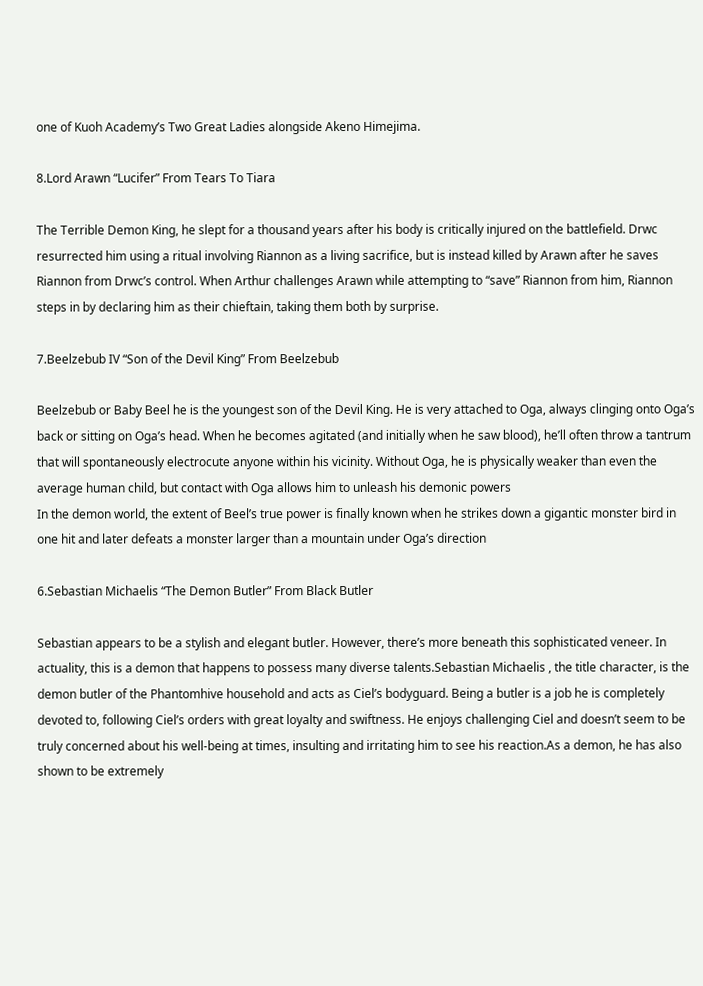one of Kuoh Academy’s Two Great Ladies alongside Akeno Himejima.

8.Lord Arawn “Lucifer” From Tears To Tiara

The Terrible Demon King, he slept for a thousand years after his body is critically injured on the battlefield. Drwc resurrected him using a ritual involving Riannon as a living sacrifice, but is instead killed by Arawn after he saves Riannon from Drwc’s control. When Arthur challenges Arawn while attempting to “save” Riannon from him, Riannon steps in by declaring him as their chieftain, taking them both by surprise.

7.Beelzebub IV “Son of the Devil King” From Beelzebub

Beelzebub or Baby Beel he is the youngest son of the Devil King. He is very attached to Oga, always clinging onto Oga’s back or sitting on Oga’s head. When he becomes agitated (and initially when he saw blood), he’ll often throw a tantrum that will spontaneously electrocute anyone within his vicinity. Without Oga, he is physically weaker than even the average human child, but contact with Oga allows him to unleash his demonic powers
In the demon world, the extent of Beel’s true power is finally known when he strikes down a gigantic monster bird in one hit and later defeats a monster larger than a mountain under Oga’s direction

6.Sebastian Michaelis “The Demon Butler” From Black Butler

Sebastian appears to be a stylish and elegant butler. However, there’s more beneath this sophisticated veneer. In actuality, this is a demon that happens to possess many diverse talents.Sebastian Michaelis , the title character, is the demon butler of the Phantomhive household and acts as Ciel’s bodyguard. Being a butler is a job he is completely devoted to, following Ciel’s orders with great loyalty and swiftness. He enjoys challenging Ciel and doesn’t seem to be truly concerned about his well-being at times, insulting and irritating him to see his reaction.As a demon, he has also shown to be extremely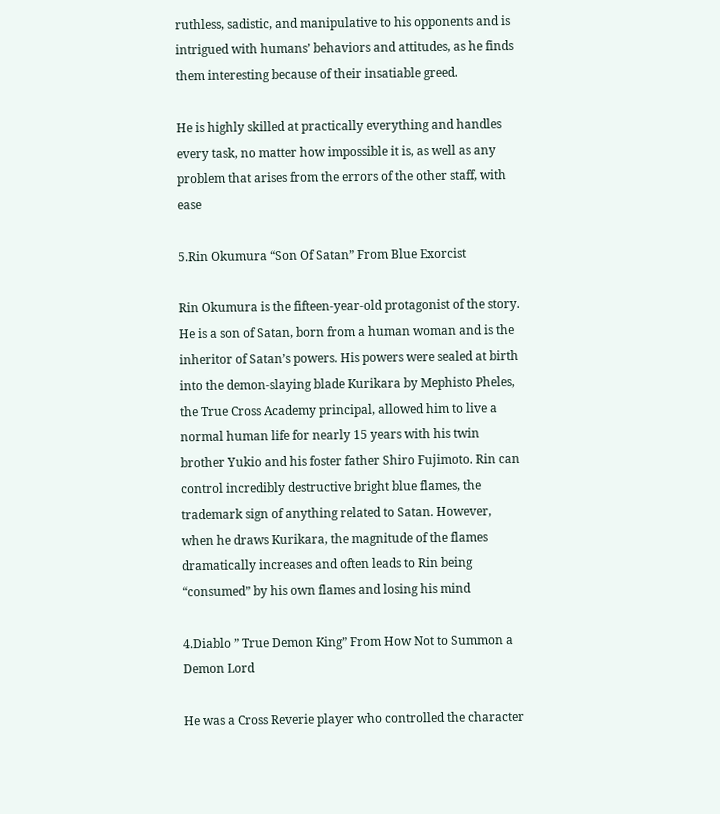ruthless, sadistic, and manipulative to his opponents and is intrigued with humans’ behaviors and attitudes, as he finds them interesting because of their insatiable greed.

He is highly skilled at practically everything and handles every task, no matter how impossible it is, as well as any problem that arises from the errors of the other staff, with ease

5.Rin Okumura “Son Of Satan” From Blue Exorcist

Rin Okumura is the fifteen-year-old protagonist of the story. He is a son of Satan, born from a human woman and is the inheritor of Satan’s powers. His powers were sealed at birth into the demon-slaying blade Kurikara by Mephisto Pheles, the True Cross Academy principal, allowed him to live a normal human life for nearly 15 years with his twin brother Yukio and his foster father Shiro Fujimoto. Rin can control incredibly destructive bright blue flames, the trademark sign of anything related to Satan. However, when he draws Kurikara, the magnitude of the flames dramatically increases and often leads to Rin being “consumed” by his own flames and losing his mind

4.Diablo ” True Demon King” From How Not to Summon a Demon Lord

He was a Cross Reverie player who controlled the character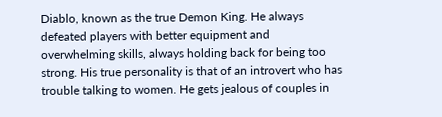Diablo, known as the true Demon King. He always defeated players with better equipment and overwhelming skills, always holding back for being too strong. His true personality is that of an introvert who has trouble talking to women. He gets jealous of couples in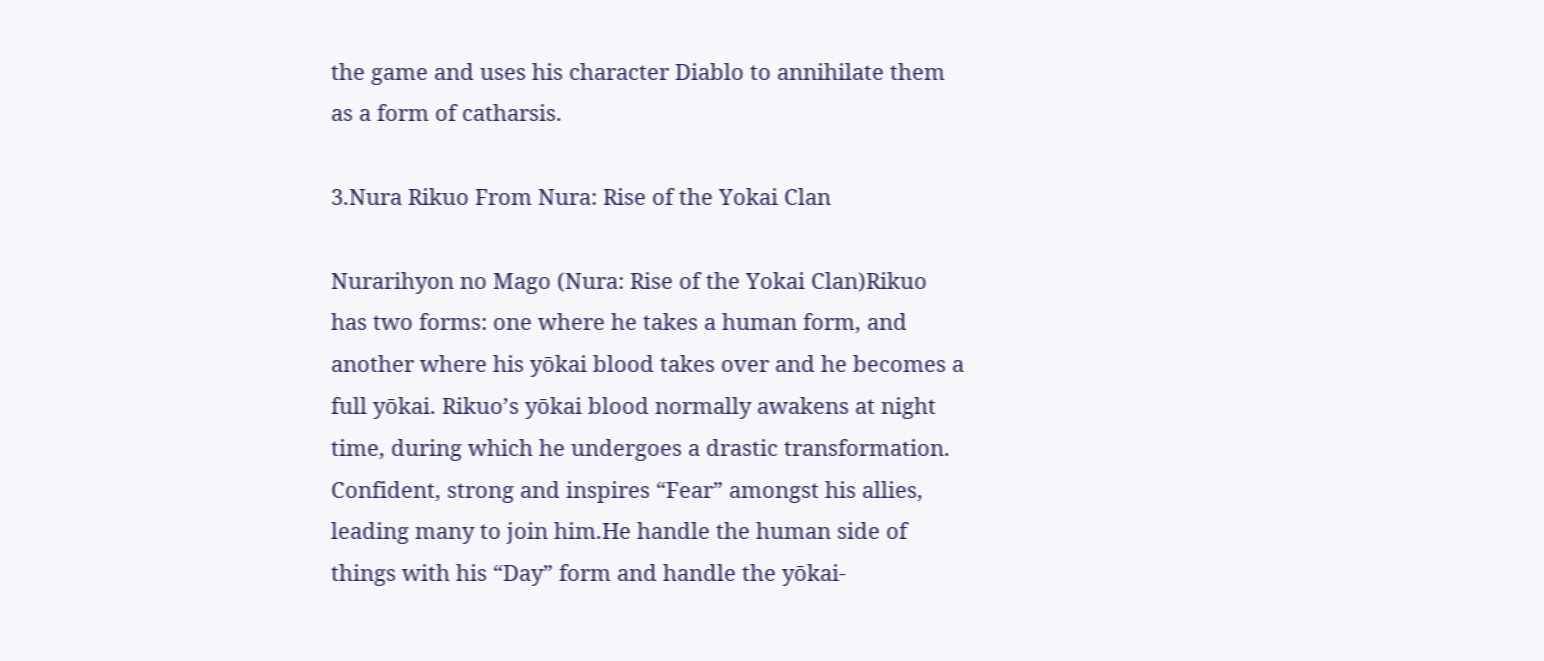the game and uses his character Diablo to annihilate them as a form of catharsis.

3.Nura Rikuo From Nura: Rise of the Yokai Clan

Nurarihyon no Mago (Nura: Rise of the Yokai Clan)Rikuo has two forms: one where he takes a human form, and another where his yōkai blood takes over and he becomes a full yōkai. Rikuo’s yōkai blood normally awakens at night time, during which he undergoes a drastic transformation. Confident, strong and inspires “Fear” amongst his allies, leading many to join him.He handle the human side of things with his “Day” form and handle the yōkai-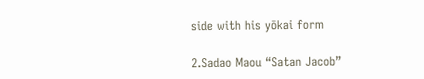side with his yōkai form

2.Sadao Maou “Satan Jacob”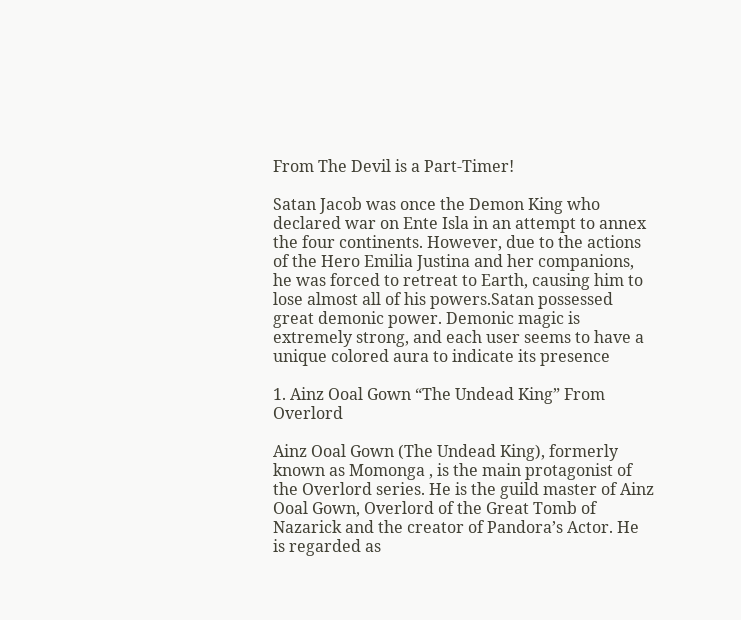From The Devil is a Part-Timer!

Satan Jacob was once the Demon King who declared war on Ente Isla in an attempt to annex the four continents. However, due to the actions of the Hero Emilia Justina and her companions, he was forced to retreat to Earth, causing him to lose almost all of his powers.Satan possessed great demonic power. Demonic magic is extremely strong, and each user seems to have a unique colored aura to indicate its presence

1. Ainz Ooal Gown “The Undead King” From Overlord

Ainz Ooal Gown (The Undead King), formerly known as Momonga , is the main protagonist of the Overlord series. He is the guild master of Ainz Ooal Gown, Overlord of the Great Tomb of Nazarick and the creator of Pandora’s Actor. He is regarded as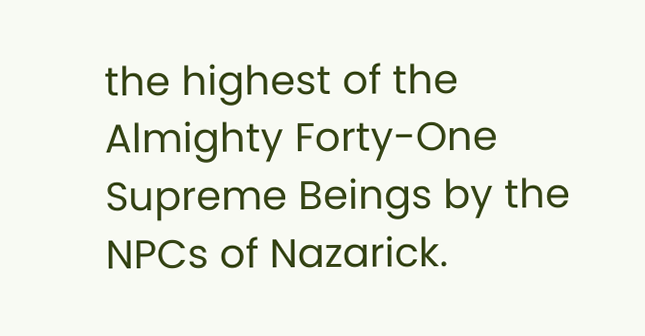the highest of the Almighty Forty-One Supreme Beings by the NPCs of Nazarick.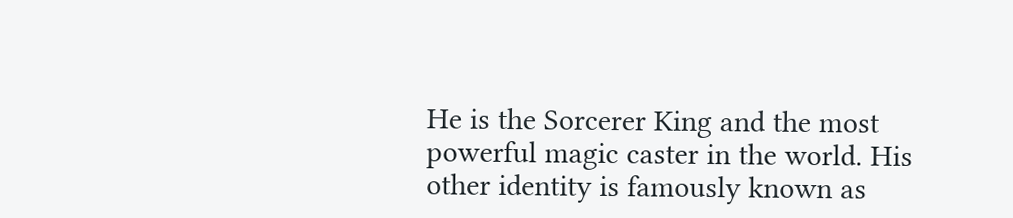He is the Sorcerer King and the most powerful magic caster in the world. His other identity is famously known as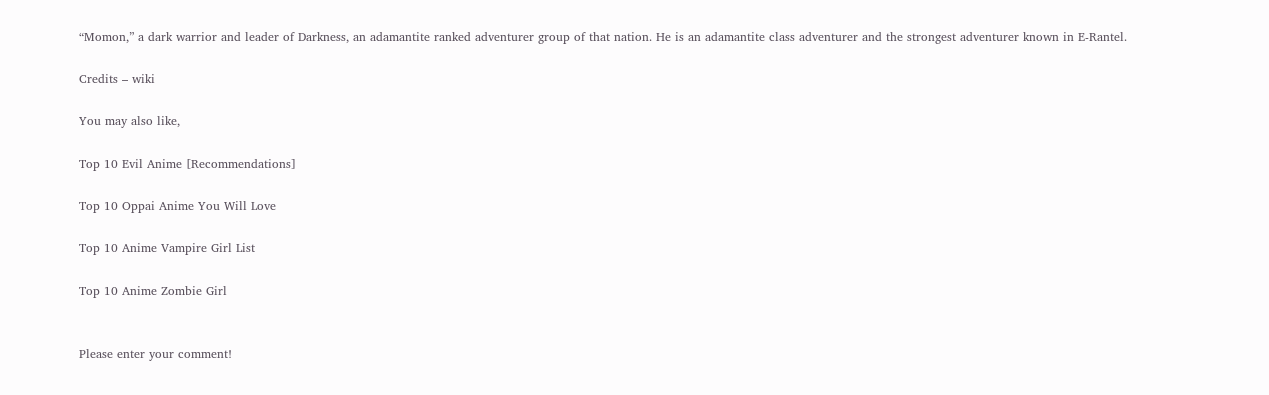“Momon,” a dark warrior and leader of Darkness, an adamantite ranked adventurer group of that nation. He is an adamantite class adventurer and the strongest adventurer known in E-Rantel.

Credits – wiki

You may also like,

Top 10 Evil Anime [Recommendations]

Top 10 Oppai Anime You Will Love

Top 10 Anime Vampire Girl List

Top 10 Anime Zombie Girl


Please enter your comment!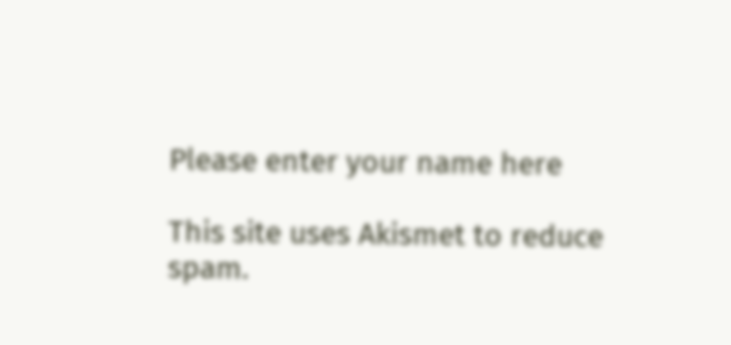Please enter your name here

This site uses Akismet to reduce spam.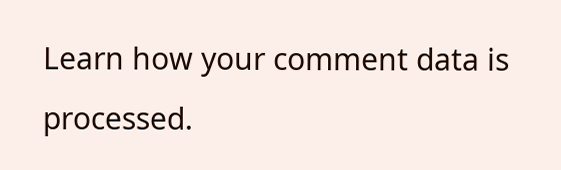Learn how your comment data is processed.